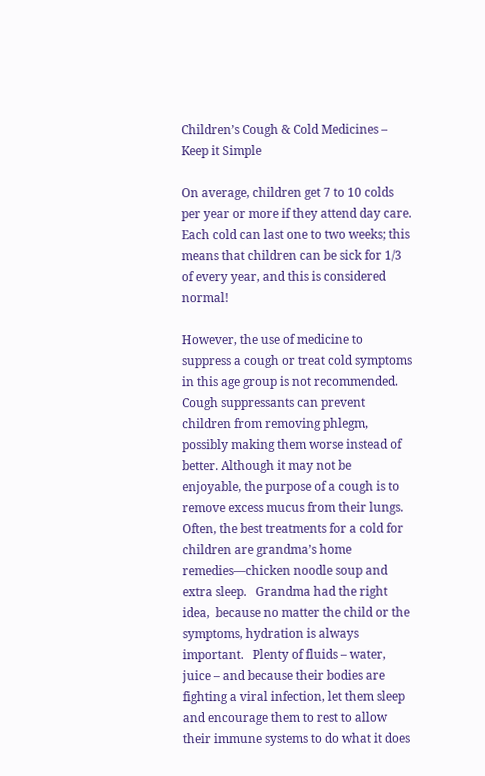Children’s Cough & Cold Medicines – Keep it Simple

On average, children get 7 to 10 colds per year or more if they attend day care.  Each cold can last one to two weeks; this means that children can be sick for 1/3 of every year, and this is considered normal!

However, the use of medicine to suppress a cough or treat cold symptoms in this age group is not recommended.  Cough suppressants can prevent children from removing phlegm, possibly making them worse instead of better. Although it may not be enjoyable, the purpose of a cough is to remove excess mucus from their lungs.  Often, the best treatments for a cold for children are grandma’s home remedies—chicken noodle soup and extra sleep.   Grandma had the right idea,  because no matter the child or the symptoms, hydration is always important.   Plenty of fluids – water, juice – and because their bodies are fighting a viral infection, let them sleep and encourage them to rest to allow their immune systems to do what it does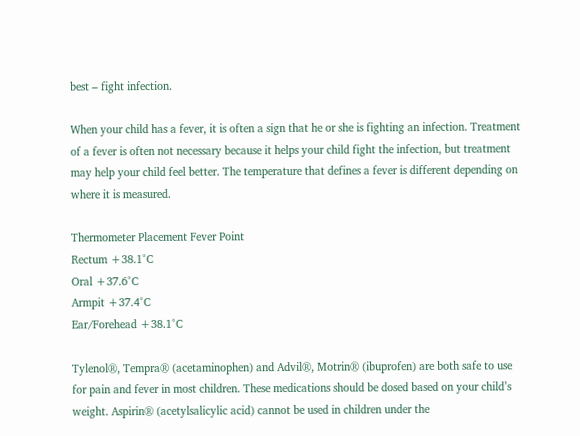best – fight infection.

When your child has a fever, it is often a sign that he or she is fighting an infection. Treatment of a fever is often not necessary because it helps your child fight the infection, but treatment may help your child feel better. The temperature that defines a fever is different depending on where it is measured.

Thermometer Placement Fever Point
Rectum +38.1°C
Oral +37.6°C
Armpit +37.4°C
Ear/Forehead +38.1°C

Tylenol®, Tempra® (acetaminophen) and Advil®, Motrin® (ibuprofen) are both safe to use for pain and fever in most children. These medications should be dosed based on your child’s weight. Aspirin® (acetylsalicylic acid) cannot be used in children under the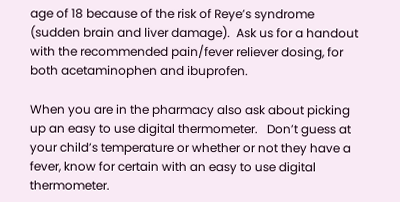age of 18 because of the risk of Reye’s syndrome (sudden brain and liver damage).  Ask us for a handout with the recommended pain/fever reliever dosing, for both acetaminophen and ibuprofen.

When you are in the pharmacy also ask about picking up an easy to use digital thermometer.   Don’t guess at your child’s temperature or whether or not they have a fever, know for certain with an easy to use digital thermometer.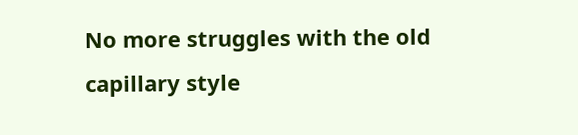No more struggles with the old capillary style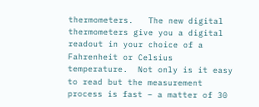thermometers.   The new digital thermometers give you a digital readout in your choice of a Fahrenheit or Celsius temperature.  Not only is it easy to read but the measurement process is fast – a matter of 30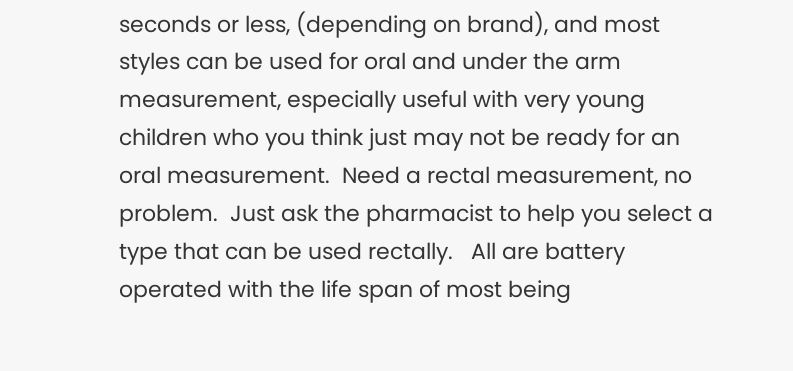seconds or less, (depending on brand), and most styles can be used for oral and under the arm measurement, especially useful with very young children who you think just may not be ready for an oral measurement.  Need a rectal measurement, no problem.  Just ask the pharmacist to help you select a type that can be used rectally.   All are battery operated with the life span of most being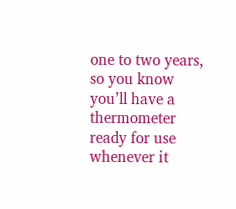one to two years, so you know you’ll have a thermometer ready for use whenever it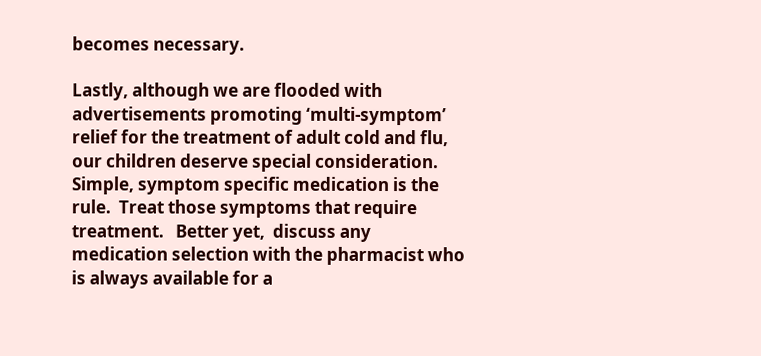becomes necessary.

Lastly, although we are flooded with advertisements promoting ‘multi-symptom’ relief for the treatment of adult cold and flu,  our children deserve special consideration.   Simple, symptom specific medication is the rule.  Treat those symptoms that require treatment.   Better yet,  discuss any medication selection with the pharmacist who is always available for a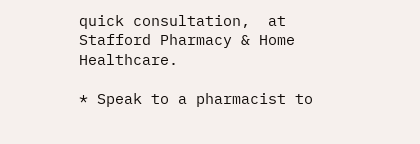quick consultation,  at Stafford Pharmacy & Home Healthcare.

* Speak to a pharmacist to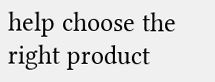help choose the right product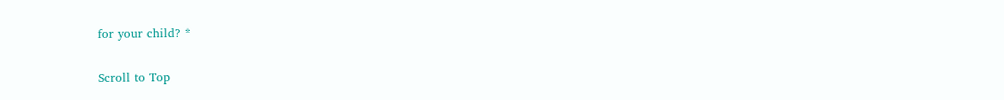for your child? *

Scroll to Top